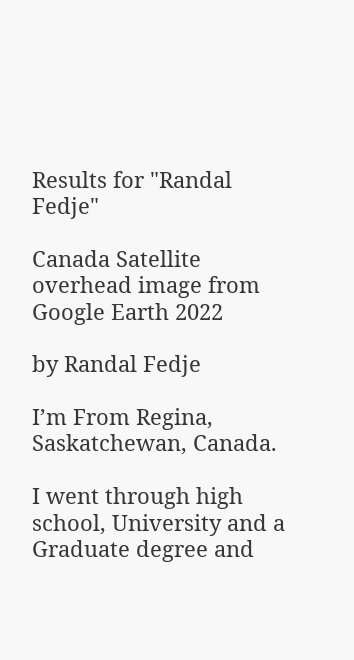Results for "Randal Fedje"

Canada Satellite overhead image from Google Earth 2022

by Randal Fedje

I’m From Regina, Saskatchewan, Canada.

I went through high school, University and a Graduate degree and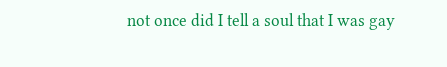not once did I tell a soul that I was gay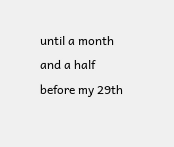until a month and a half before my 29th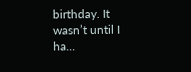birthday. It wasn’t until I ha...